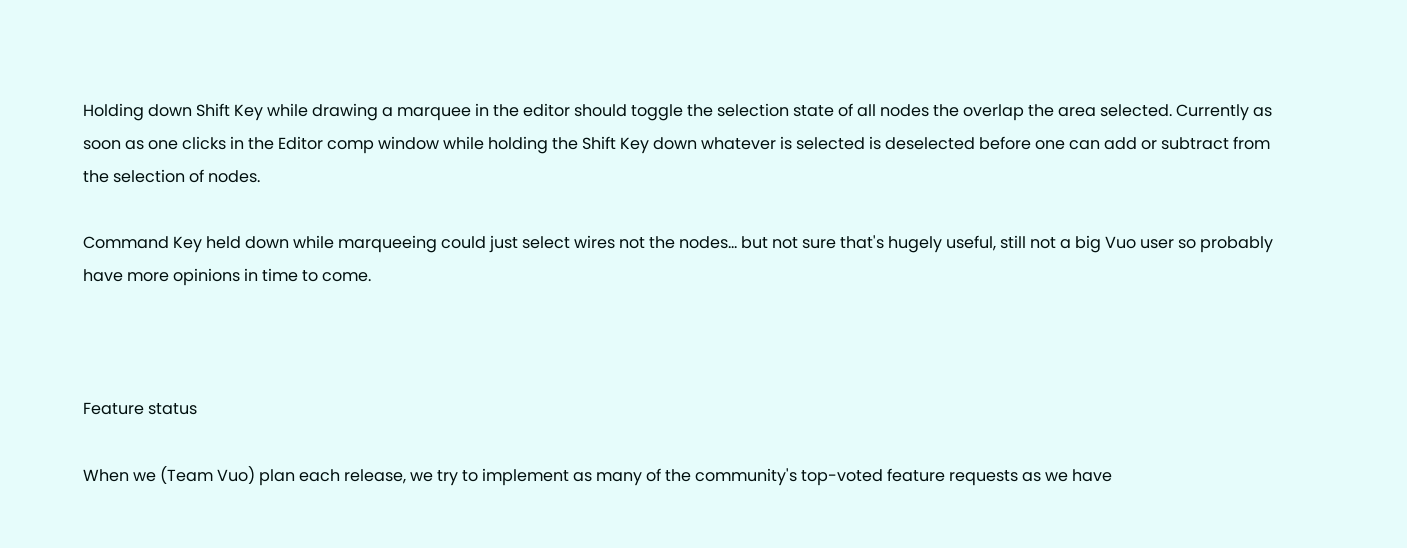Holding down Shift Key while drawing a marquee in the editor should toggle the selection state of all nodes the overlap the area selected. Currently as soon as one clicks in the Editor comp window while holding the Shift Key down whatever is selected is deselected before one can add or subtract from the selection of nodes.

Command Key held down while marqueeing could just select wires not the nodes… but not sure that's hugely useful, still not a big Vuo user so probably have more opinions in time to come.



Feature status

When we (Team Vuo) plan each release, we try to implement as many of the community's top-voted feature requests as we have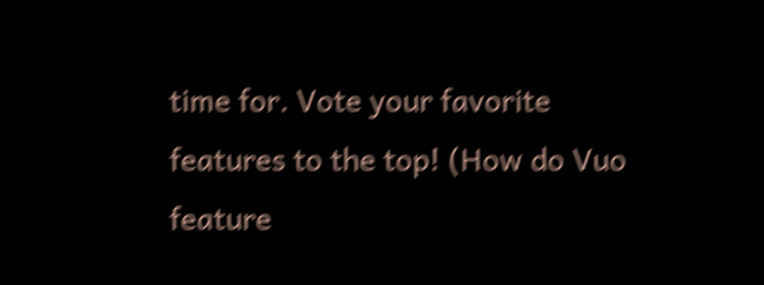time for. Vote your favorite features to the top! (How do Vuo feature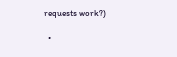requests work?)

  •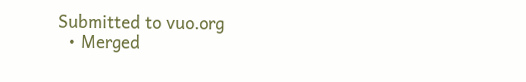Submitted to vuo.org
  • Merged